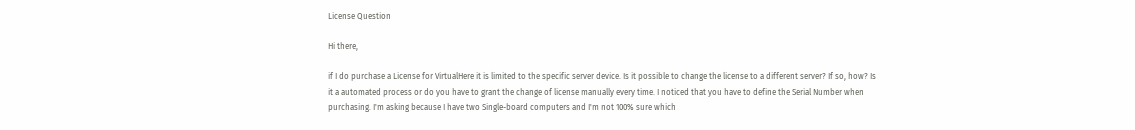License Question

Hi there,

if I do purchase a License for VirtualHere it is limited to the specific server device. Is it possible to change the license to a different server? If so, how? Is it a automated process or do you have to grant the change of license manually every time. I noticed that you have to define the Serial Number when purchasing. I'm asking because I have two Single-board computers and I'm not 100% sure which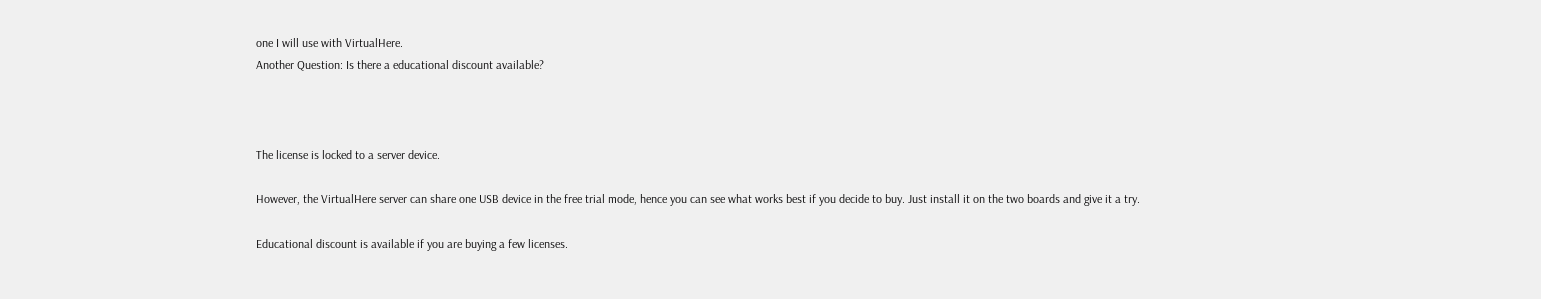one I will use with VirtualHere.
Another Question: Is there a educational discount available?



The license is locked to a server device.

However, the VirtualHere server can share one USB device in the free trial mode, hence you can see what works best if you decide to buy. Just install it on the two boards and give it a try.

Educational discount is available if you are buying a few licenses.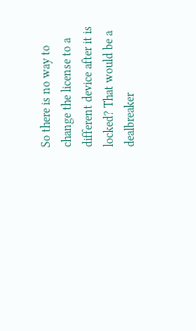So there is no way to change the license to a different device after it is locked? That would be a dealbreaker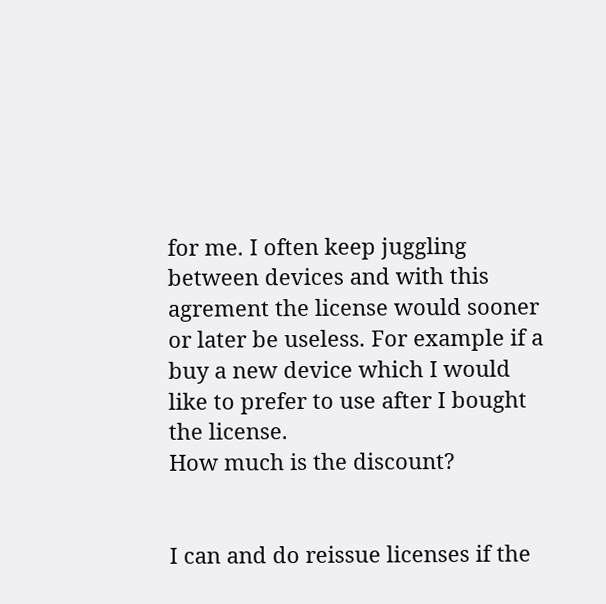for me. I often keep juggling between devices and with this agrement the license would sooner or later be useless. For example if a buy a new device which I would like to prefer to use after I bought the license.
How much is the discount?


I can and do reissue licenses if the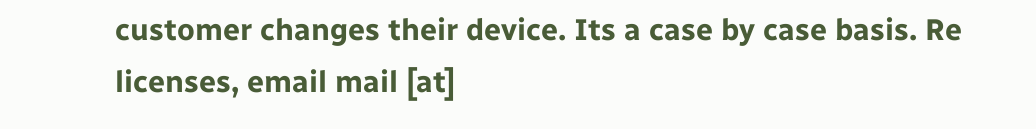customer changes their device. Its a case by case basis. Re licenses, email mail [at]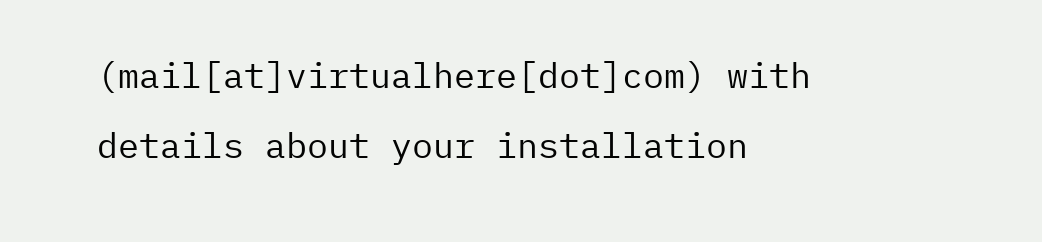(mail[at]virtualhere[dot]com) with details about your installation